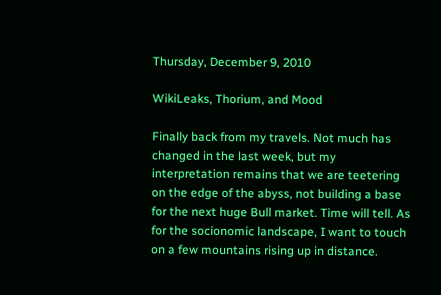Thursday, December 9, 2010

WikiLeaks, Thorium, and Mood

Finally back from my travels. Not much has changed in the last week, but my interpretation remains that we are teetering on the edge of the abyss, not building a base for the next huge Bull market. Time will tell. As for the socionomic landscape, I want to touch on a few mountains rising up in distance.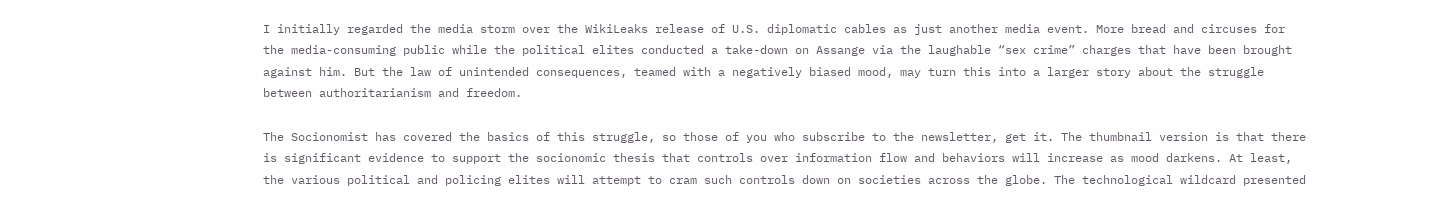I initially regarded the media storm over the WikiLeaks release of U.S. diplomatic cables as just another media event. More bread and circuses for the media-consuming public while the political elites conducted a take-down on Assange via the laughable “sex crime” charges that have been brought against him. But the law of unintended consequences, teamed with a negatively biased mood, may turn this into a larger story about the struggle between authoritarianism and freedom.

The Socionomist has covered the basics of this struggle, so those of you who subscribe to the newsletter, get it. The thumbnail version is that there is significant evidence to support the socionomic thesis that controls over information flow and behaviors will increase as mood darkens. At least, the various political and policing elites will attempt to cram such controls down on societies across the globe. The technological wildcard presented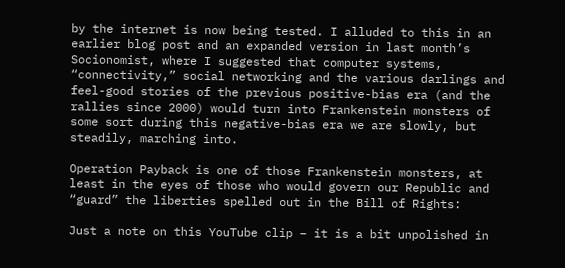by the internet is now being tested. I alluded to this in an earlier blog post and an expanded version in last month’s Socionomist, where I suggested that computer systems, “connectivity,” social networking and the various darlings and feel-good stories of the previous positive-bias era (and the rallies since 2000) would turn into Frankenstein monsters of some sort during this negative-bias era we are slowly, but steadily, marching into.

Operation Payback is one of those Frankenstein monsters, at least in the eyes of those who would govern our Republic and “guard” the liberties spelled out in the Bill of Rights:

Just a note on this YouTube clip – it is a bit unpolished in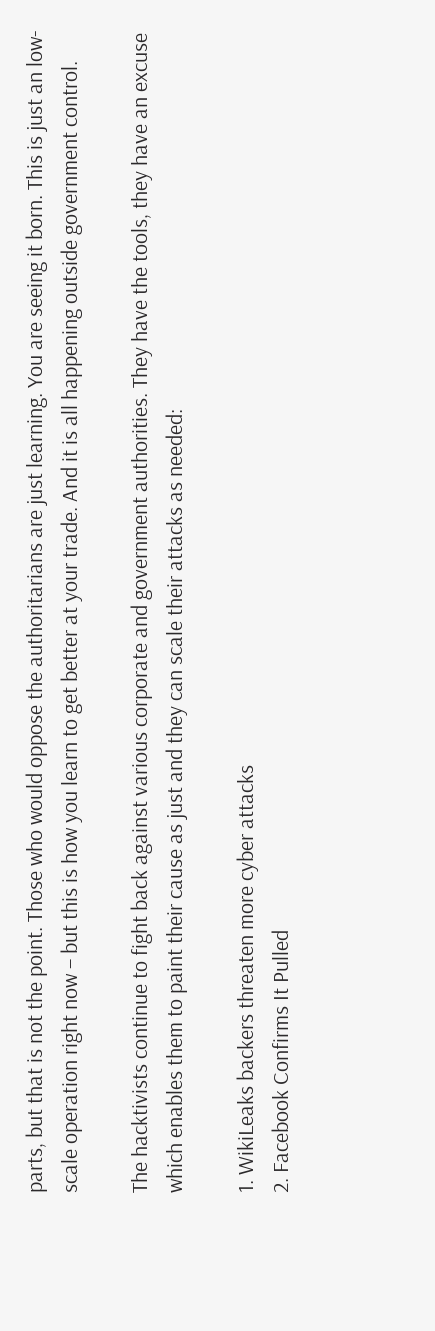parts, but that is not the point. Those who would oppose the authoritarians are just learning. You are seeing it born. This is just an low-scale operation right now – but this is how you learn to get better at your trade. And it is all happening outside government control.

The hacktivists continue to fight back against various corporate and government authorities. They have the tools, they have an excuse which enables them to paint their cause as just and they can scale their attacks as needed:

1. WikiLeaks backers threaten more cyber attacks
2. Facebook Confirms It Pulled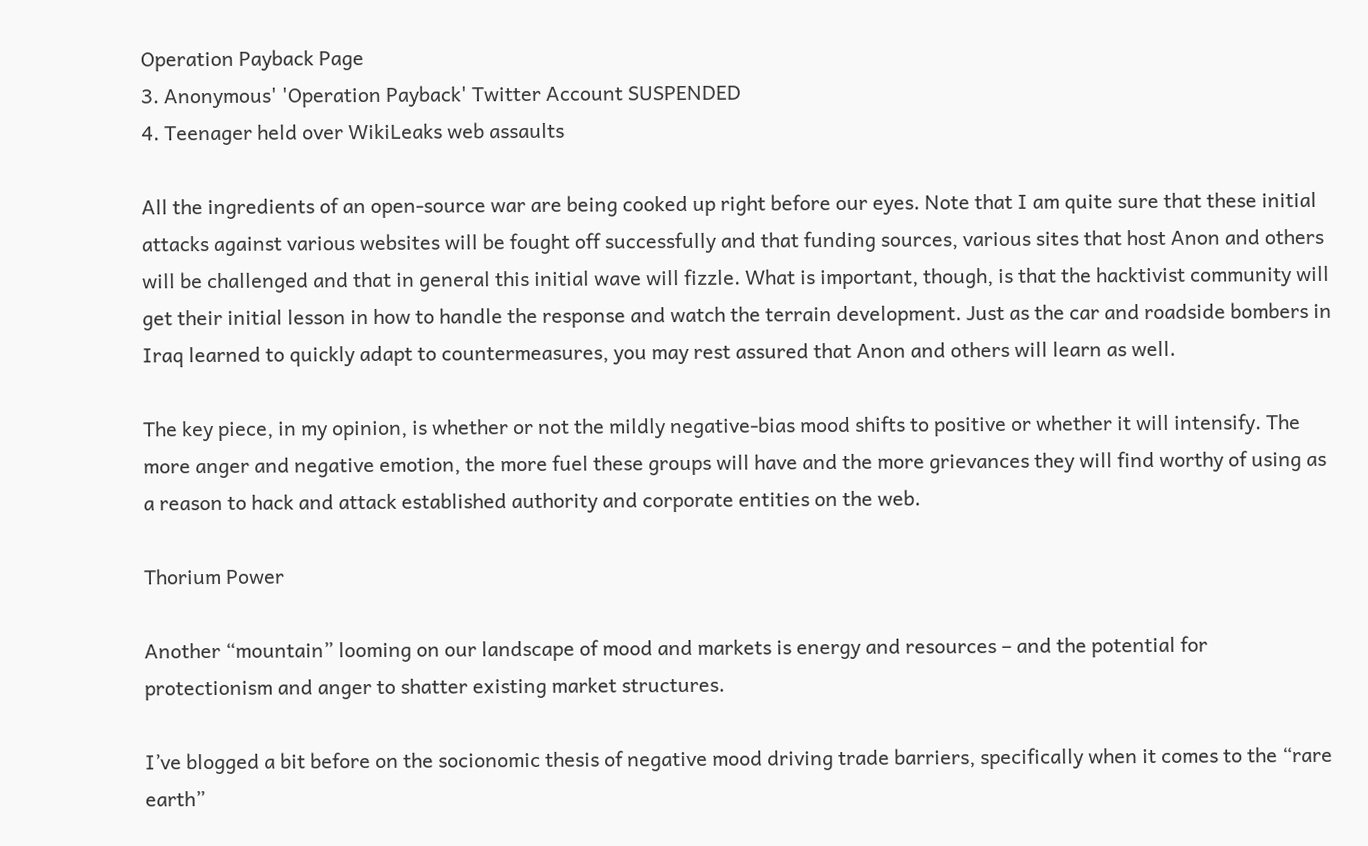Operation Payback Page
3. Anonymous' 'Operation Payback' Twitter Account SUSPENDED
4. Teenager held over WikiLeaks web assaults

All the ingredients of an open-source war are being cooked up right before our eyes. Note that I am quite sure that these initial attacks against various websites will be fought off successfully and that funding sources, various sites that host Anon and others will be challenged and that in general this initial wave will fizzle. What is important, though, is that the hacktivist community will get their initial lesson in how to handle the response and watch the terrain development. Just as the car and roadside bombers in Iraq learned to quickly adapt to countermeasures, you may rest assured that Anon and others will learn as well.

The key piece, in my opinion, is whether or not the mildly negative-bias mood shifts to positive or whether it will intensify. The more anger and negative emotion, the more fuel these groups will have and the more grievances they will find worthy of using as a reason to hack and attack established authority and corporate entities on the web.

Thorium Power

Another “mountain” looming on our landscape of mood and markets is energy and resources – and the potential for protectionism and anger to shatter existing market structures.

I’ve blogged a bit before on the socionomic thesis of negative mood driving trade barriers, specifically when it comes to the “rare earth”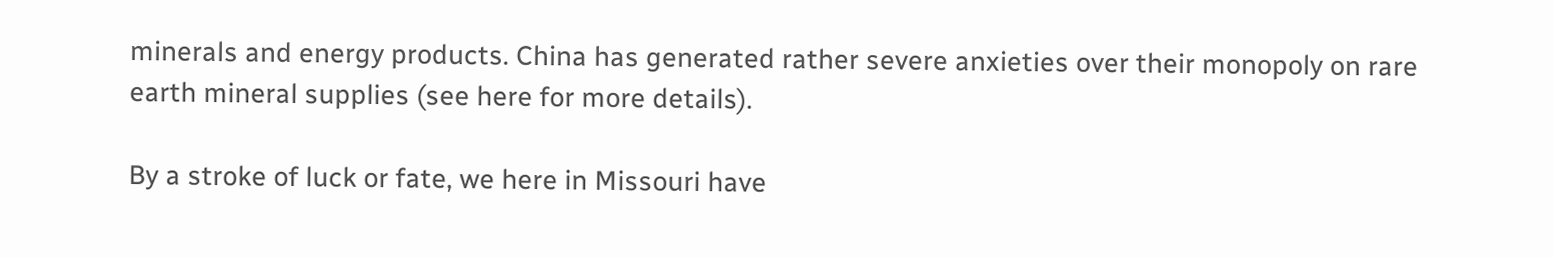minerals and energy products. China has generated rather severe anxieties over their monopoly on rare earth mineral supplies (see here for more details).

By a stroke of luck or fate, we here in Missouri have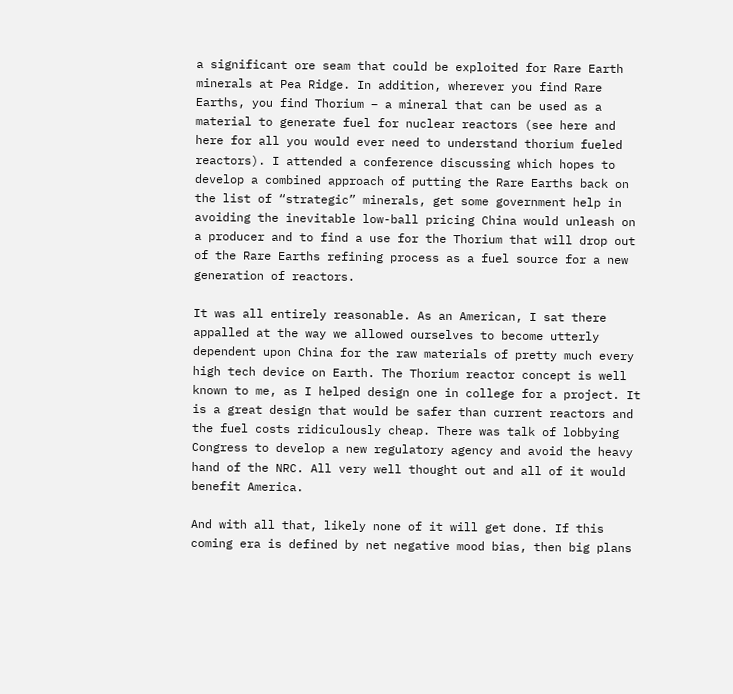a significant ore seam that could be exploited for Rare Earth minerals at Pea Ridge. In addition, wherever you find Rare Earths, you find Thorium – a mineral that can be used as a material to generate fuel for nuclear reactors (see here and here for all you would ever need to understand thorium fueled reactors). I attended a conference discussing which hopes to develop a combined approach of putting the Rare Earths back on the list of “strategic” minerals, get some government help in avoiding the inevitable low-ball pricing China would unleash on a producer and to find a use for the Thorium that will drop out of the Rare Earths refining process as a fuel source for a new generation of reactors.

It was all entirely reasonable. As an American, I sat there appalled at the way we allowed ourselves to become utterly dependent upon China for the raw materials of pretty much every high tech device on Earth. The Thorium reactor concept is well known to me, as I helped design one in college for a project. It is a great design that would be safer than current reactors and the fuel costs ridiculously cheap. There was talk of lobbying Congress to develop a new regulatory agency and avoid the heavy hand of the NRC. All very well thought out and all of it would benefit America.

And with all that, likely none of it will get done. If this coming era is defined by net negative mood bias, then big plans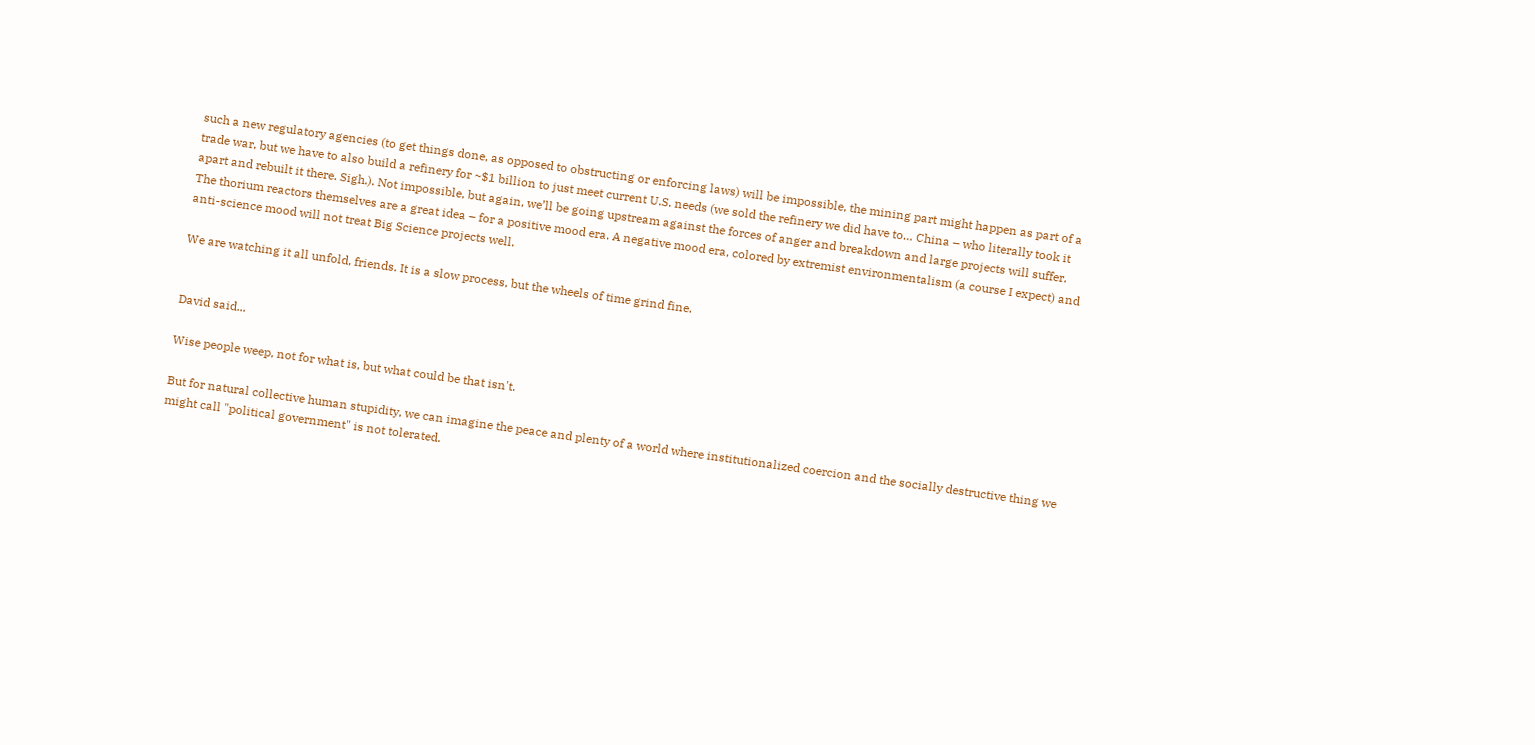such a new regulatory agencies (to get things done, as opposed to obstructing or enforcing laws) will be impossible, the mining part might happen as part of a trade war, but we have to also build a refinery for ~$1 billion to just meet current U.S. needs (we sold the refinery we did have to… China – who literally took it apart and rebuilt it there. Sigh.). Not impossible, but again, we’ll be going upstream against the forces of anger and breakdown and large projects will suffer. The thorium reactors themselves are a great idea – for a positive mood era. A negative mood era, colored by extremist environmentalism (a course I expect) and anti-science mood will not treat Big Science projects well.

We are watching it all unfold, friends. It is a slow process, but the wheels of time grind fine.


David said...

Wise people weep, not for what is, but what could be that isn't.

But for natural collective human stupidity, we can imagine the peace and plenty of a world where institutionalized coercion and the socially destructive thing we might call "political government" is not tolerated.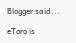Blogger said...

eToro is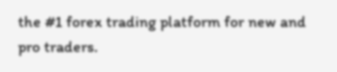the #1 forex trading platform for new and pro traders.